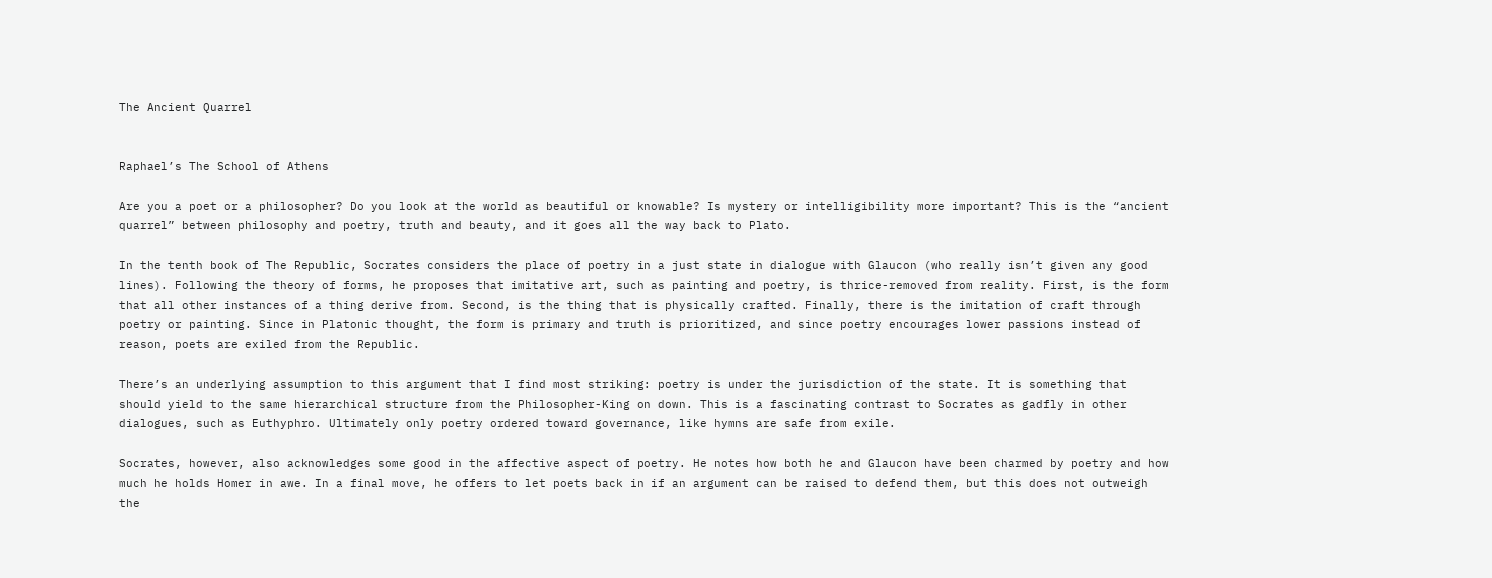The Ancient Quarrel


Raphael’s The School of Athens

Are you a poet or a philosopher? Do you look at the world as beautiful or knowable? Is mystery or intelligibility more important? This is the “ancient quarrel” between philosophy and poetry, truth and beauty, and it goes all the way back to Plato.

In the tenth book of The Republic, Socrates considers the place of poetry in a just state in dialogue with Glaucon (who really isn’t given any good lines). Following the theory of forms, he proposes that imitative art, such as painting and poetry, is thrice-removed from reality. First, is the form that all other instances of a thing derive from. Second, is the thing that is physically crafted. Finally, there is the imitation of craft through poetry or painting. Since in Platonic thought, the form is primary and truth is prioritized, and since poetry encourages lower passions instead of reason, poets are exiled from the Republic.

There’s an underlying assumption to this argument that I find most striking: poetry is under the jurisdiction of the state. It is something that should yield to the same hierarchical structure from the Philosopher-King on down. This is a fascinating contrast to Socrates as gadfly in other dialogues, such as Euthyphro. Ultimately only poetry ordered toward governance, like hymns are safe from exile.

Socrates, however, also acknowledges some good in the affective aspect of poetry. He notes how both he and Glaucon have been charmed by poetry and how much he holds Homer in awe. In a final move, he offers to let poets back in if an argument can be raised to defend them, but this does not outweigh the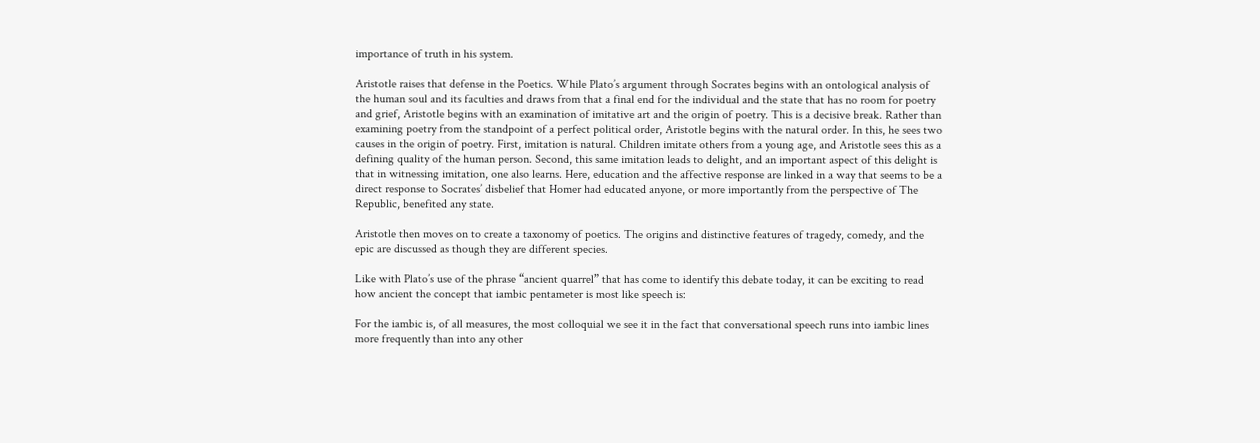importance of truth in his system.

Aristotle raises that defense in the Poetics. While Plato’s argument through Socrates begins with an ontological analysis of the human soul and its faculties and draws from that a final end for the individual and the state that has no room for poetry and grief, Aristotle begins with an examination of imitative art and the origin of poetry. This is a decisive break. Rather than examining poetry from the standpoint of a perfect political order, Aristotle begins with the natural order. In this, he sees two causes in the origin of poetry. First, imitation is natural. Children imitate others from a young age, and Aristotle sees this as a defining quality of the human person. Second, this same imitation leads to delight, and an important aspect of this delight is that in witnessing imitation, one also learns. Here, education and the affective response are linked in a way that seems to be a direct response to Socrates’ disbelief that Homer had educated anyone, or more importantly from the perspective of The Republic, benefited any state.

Aristotle then moves on to create a taxonomy of poetics. The origins and distinctive features of tragedy, comedy, and the epic are discussed as though they are different species.

Like with Plato’s use of the phrase “ancient quarrel” that has come to identify this debate today, it can be exciting to read how ancient the concept that iambic pentameter is most like speech is:

For the iambic is, of all measures, the most colloquial we see it in the fact that conversational speech runs into iambic lines more frequently than into any other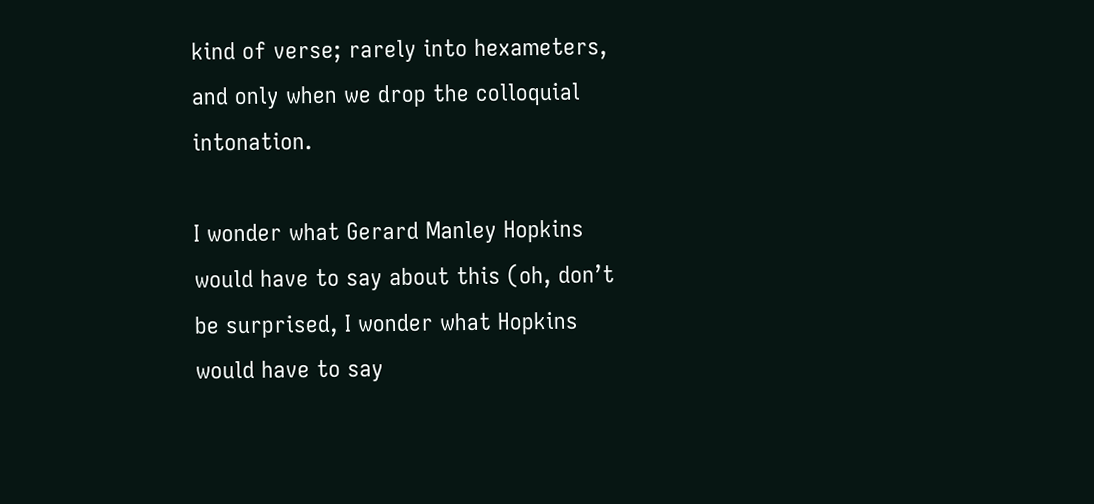kind of verse; rarely into hexameters, and only when we drop the colloquial intonation.

I wonder what Gerard Manley Hopkins would have to say about this (oh, don’t be surprised, I wonder what Hopkins would have to say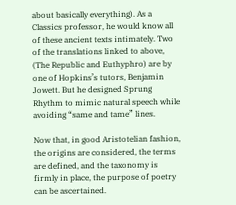about basically everything). As a Classics professor, he would know all of these ancient texts intimately. Two of the translations linked to above, (The Republic and Euthyphro) are by one of Hopkins’s tutors, Benjamin Jowett. But he designed Sprung Rhythm to mimic natural speech while avoiding “same and tame” lines.

Now that, in good Aristotelian fashion, the origins are considered, the terms are defined, and the taxonomy is firmly in place, the purpose of poetry can be ascertained.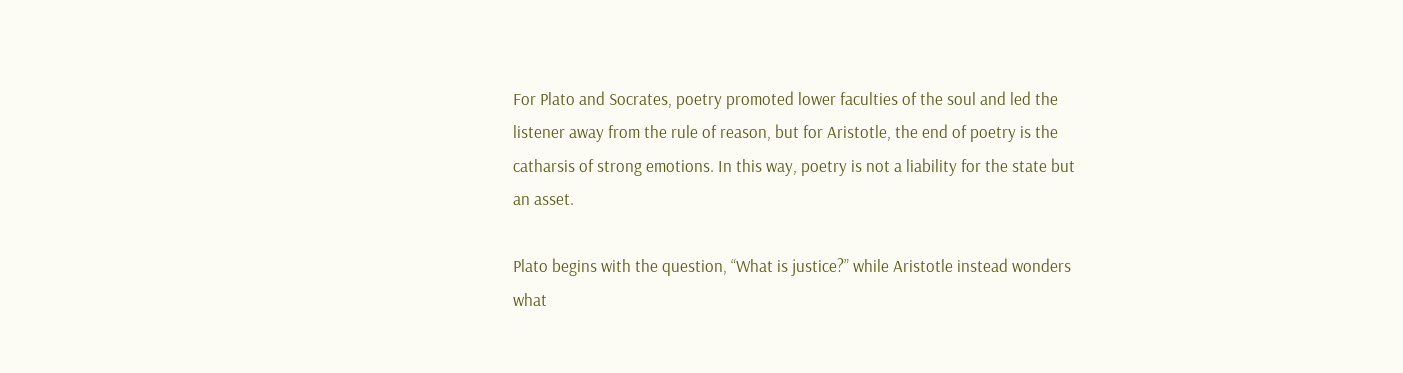For Plato and Socrates, poetry promoted lower faculties of the soul and led the listener away from the rule of reason, but for Aristotle, the end of poetry is the catharsis of strong emotions. In this way, poetry is not a liability for the state but an asset.

Plato begins with the question, “What is justice?” while Aristotle instead wonders what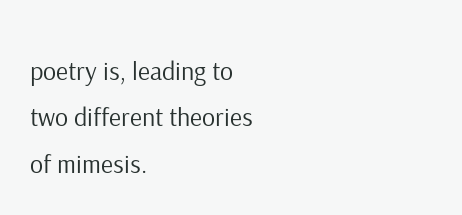poetry is, leading to two different theories of mimesis.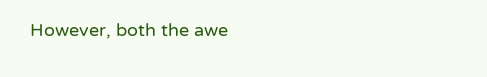However, both the awe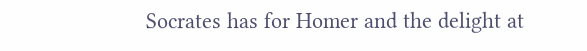Socrates has for Homer and the delight at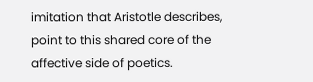imitation that Aristotle describes, point to this shared core of the affective side of poetics.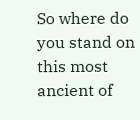So where do you stand on this most ancient of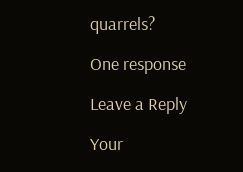quarrels?

One response

Leave a Reply

Your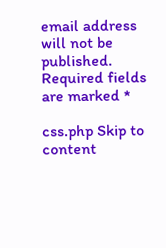email address will not be published. Required fields are marked *

css.php Skip to content